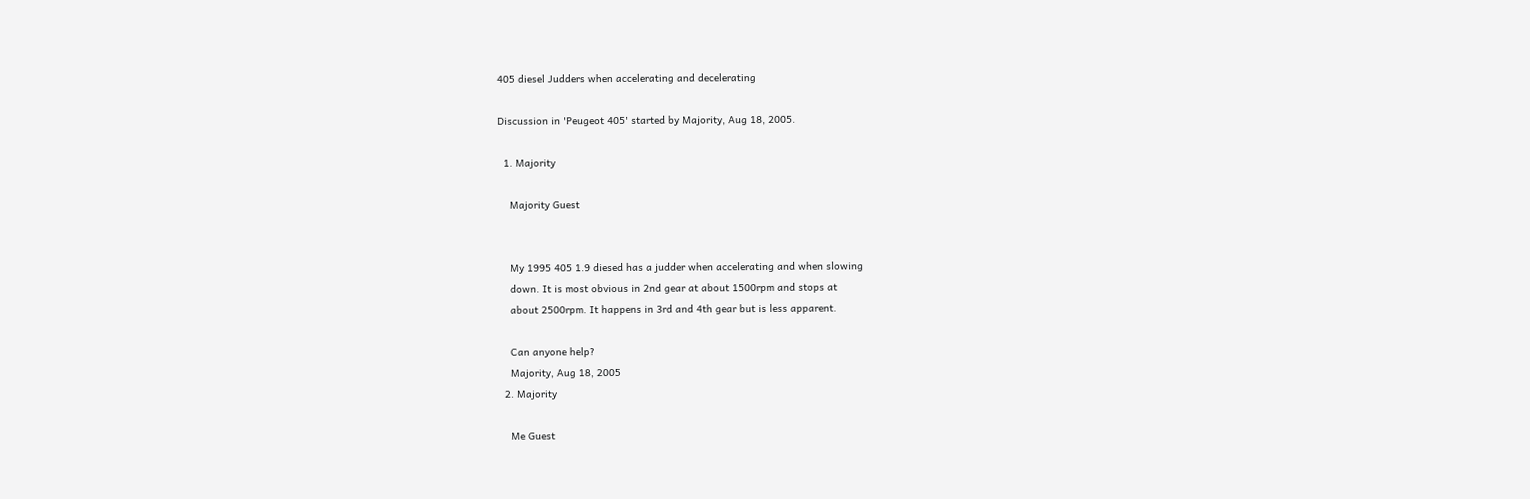405 diesel Judders when accelerating and decelerating

Discussion in 'Peugeot 405' started by Majority, Aug 18, 2005.

  1. Majority

    Majority Guest


    My 1995 405 1.9 diesed has a judder when accelerating and when slowing
    down. It is most obvious in 2nd gear at about 1500rpm and stops at
    about 2500rpm. It happens in 3rd and 4th gear but is less apparent.

    Can anyone help?
    Majority, Aug 18, 2005
  2. Majority

    Me Guest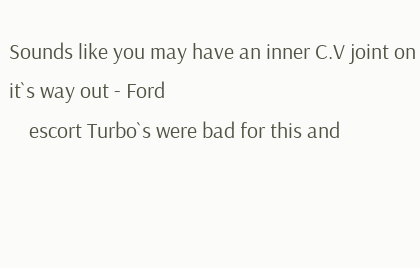Sounds like you may have an inner C.V joint on it`s way out - Ford
    escort Turbo`s were bad for this and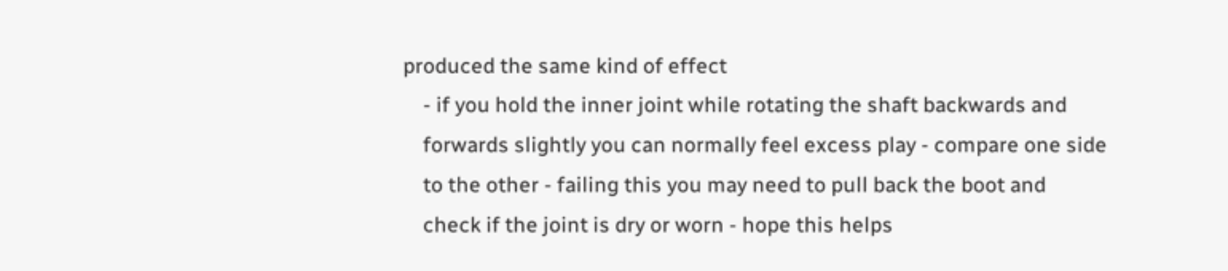produced the same kind of effect
    - if you hold the inner joint while rotating the shaft backwards and
    forwards slightly you can normally feel excess play - compare one side
    to the other - failing this you may need to pull back the boot and
    check if the joint is dry or worn - hope this helps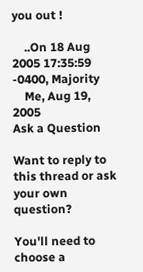you out !

    ..On 18 Aug 2005 17:35:59 -0400, Majority
    Me, Aug 19, 2005
Ask a Question

Want to reply to this thread or ask your own question?

You'll need to choose a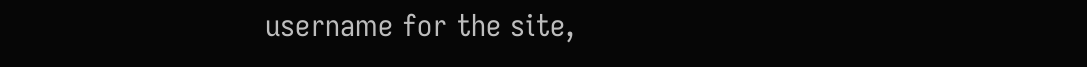username for the site,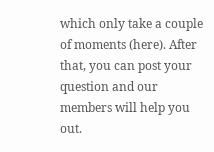which only take a couple of moments (here). After that, you can post your question and our members will help you out.